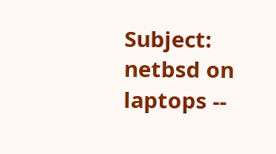Subject: netbsd on laptops --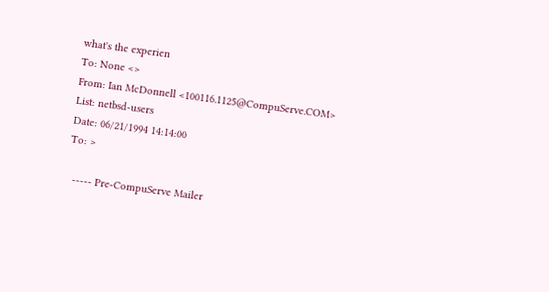what's the experien
To: None <>
From: Ian McDonnell <100116.1125@CompuServe.COM>
List: netbsd-users
Date: 06/21/1994 14:14:00
To: >

  ----- Pre-CompuServe Mailer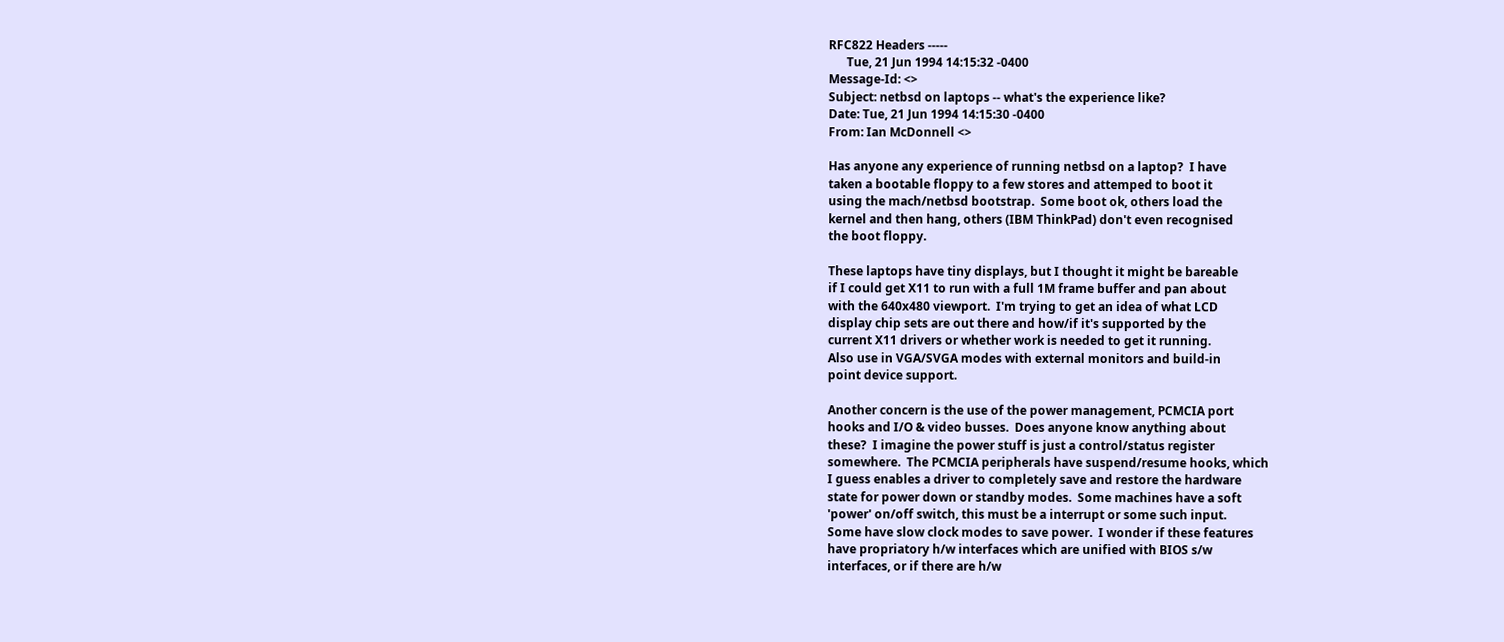RFC822 Headers -----
      Tue, 21 Jun 1994 14:15:32 -0400
Message-Id: <>
Subject: netbsd on laptops -- what's the experience like?
Date: Tue, 21 Jun 1994 14:15:30 -0400
From: Ian McDonnell <>

Has anyone any experience of running netbsd on a laptop?  I have
taken a bootable floppy to a few stores and attemped to boot it
using the mach/netbsd bootstrap.  Some boot ok, others load the
kernel and then hang, others (IBM ThinkPad) don't even recognised
the boot floppy.

These laptops have tiny displays, but I thought it might be bareable
if I could get X11 to run with a full 1M frame buffer and pan about
with the 640x480 viewport.  I'm trying to get an idea of what LCD
display chip sets are out there and how/if it's supported by the
current X11 drivers or whether work is needed to get it running.
Also use in VGA/SVGA modes with external monitors and build-in
point device support.

Another concern is the use of the power management, PCMCIA port
hooks and I/O & video busses.  Does anyone know anything about
these?  I imagine the power stuff is just a control/status register
somewhere.  The PCMCIA peripherals have suspend/resume hooks, which
I guess enables a driver to completely save and restore the hardware
state for power down or standby modes.  Some machines have a soft
'power' on/off switch, this must be a interrupt or some such input.
Some have slow clock modes to save power.  I wonder if these features
have propriatory h/w interfaces which are unified with BIOS s/w
interfaces, or if there are h/w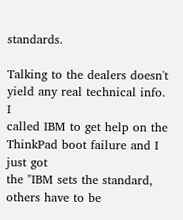standards.

Talking to the dealers doesn't yield any real technical info.  I
called IBM to get help on the ThinkPad boot failure and I just got
the "IBM sets the standard, others have to be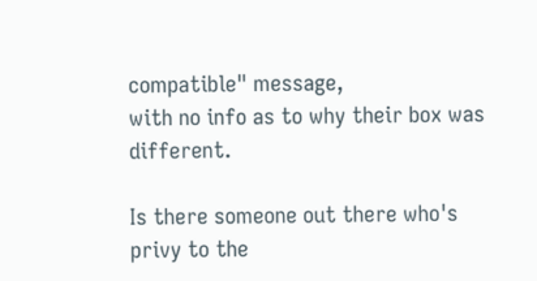compatible" message,
with no info as to why their box was different.

Is there someone out there who's privy to the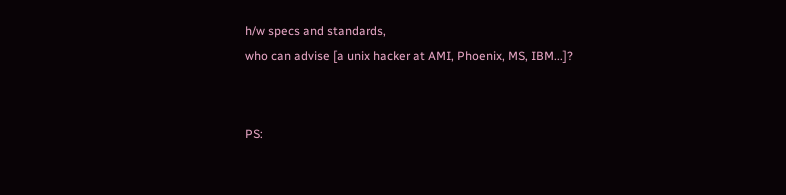h/w specs and standards,
who can advise [a unix hacker at AMI, Phoenix, MS, IBM...]?


PS: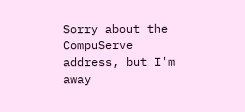Sorry about the CompuServe address, but I'm away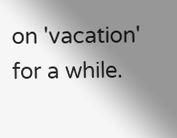on 'vacation'
for a while.